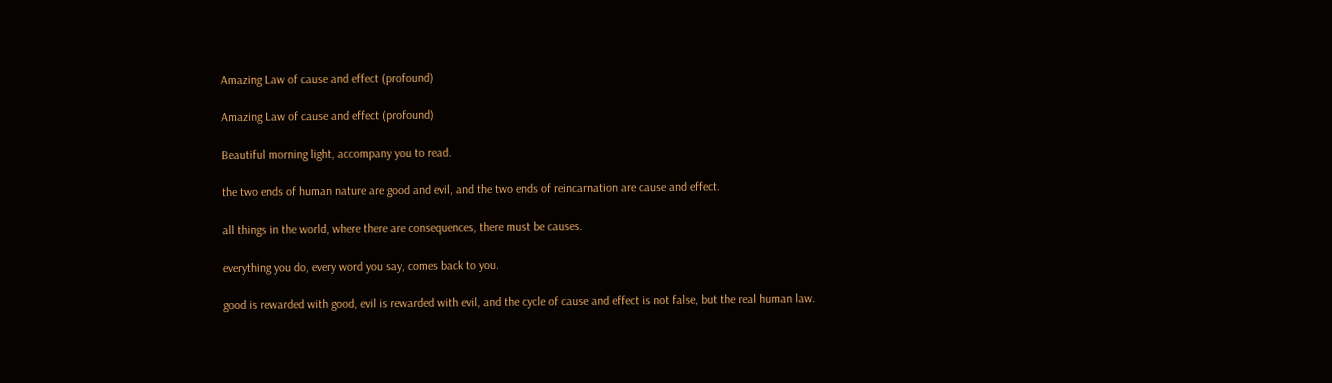Amazing Law of cause and effect (profound)

Amazing Law of cause and effect (profound)

Beautiful morning light, accompany you to read.

the two ends of human nature are good and evil, and the two ends of reincarnation are cause and effect.

all things in the world, where there are consequences, there must be causes.

everything you do, every word you say, comes back to you.

good is rewarded with good, evil is rewarded with evil, and the cycle of cause and effect is not false, but the real human law.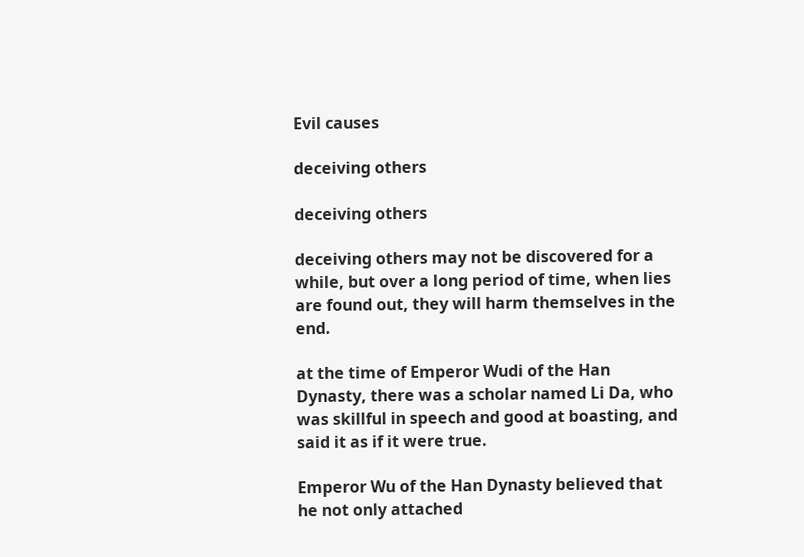Evil causes

deceiving others

deceiving others

deceiving others may not be discovered for a while, but over a long period of time, when lies are found out, they will harm themselves in the end.

at the time of Emperor Wudi of the Han Dynasty, there was a scholar named Li Da, who was skillful in speech and good at boasting, and said it as if it were true.

Emperor Wu of the Han Dynasty believed that he not only attached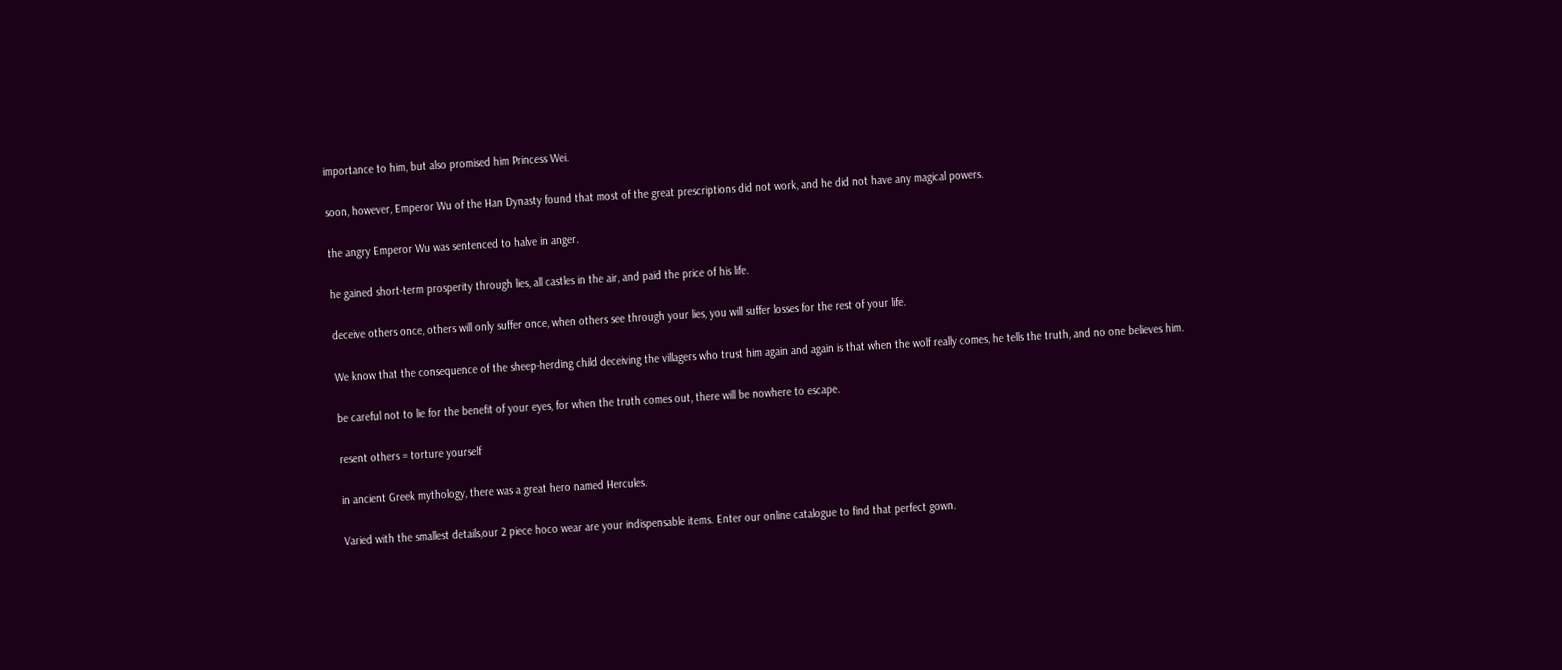importance to him, but also promised him Princess Wei.

soon, however, Emperor Wu of the Han Dynasty found that most of the great prescriptions did not work, and he did not have any magical powers.

the angry Emperor Wu was sentenced to halve in anger.

he gained short-term prosperity through lies, all castles in the air, and paid the price of his life.

deceive others once, others will only suffer once, when others see through your lies, you will suffer losses for the rest of your life.

We know that the consequence of the sheep-herding child deceiving the villagers who trust him again and again is that when the wolf really comes, he tells the truth, and no one believes him.

be careful not to lie for the benefit of your eyes, for when the truth comes out, there will be nowhere to escape.

resent others = torture yourself

in ancient Greek mythology, there was a great hero named Hercules.

Varied with the smallest details,our 2 piece hoco wear are your indispensable items. Enter our online catalogue to find that perfect gown.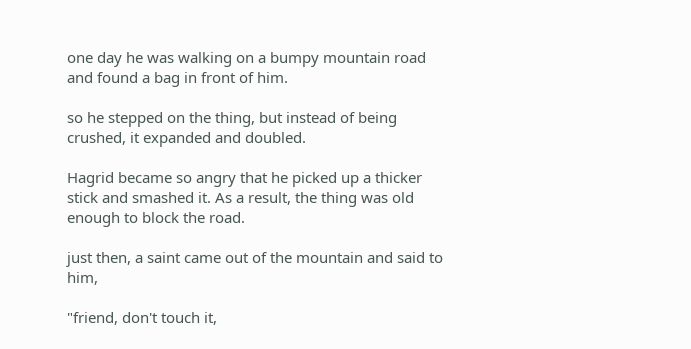one day he was walking on a bumpy mountain road and found a bag in front of him.

so he stepped on the thing, but instead of being crushed, it expanded and doubled.

Hagrid became so angry that he picked up a thicker stick and smashed it. As a result, the thing was old enough to block the road.

just then, a saint came out of the mountain and said to him,

"friend, don't touch it,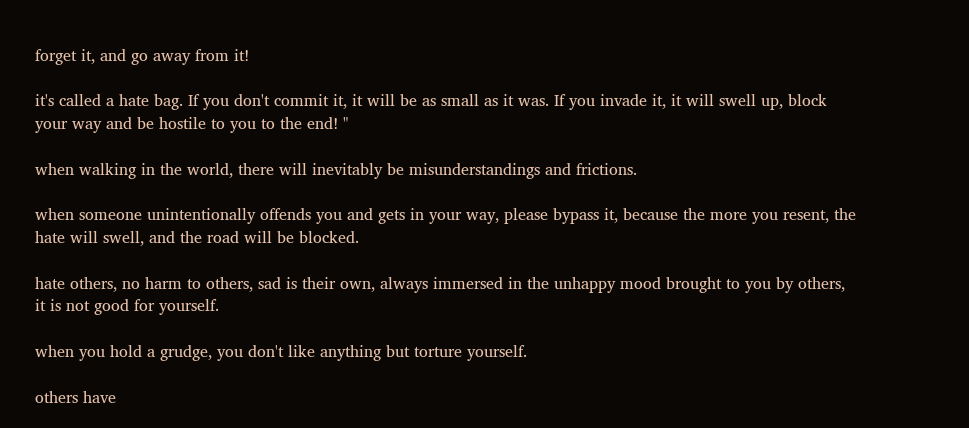forget it, and go away from it!

it's called a hate bag. If you don't commit it, it will be as small as it was. If you invade it, it will swell up, block your way and be hostile to you to the end! "

when walking in the world, there will inevitably be misunderstandings and frictions.

when someone unintentionally offends you and gets in your way, please bypass it, because the more you resent, the hate will swell, and the road will be blocked.

hate others, no harm to others, sad is their own, always immersed in the unhappy mood brought to you by others, it is not good for yourself.

when you hold a grudge, you don't like anything but torture yourself.

others have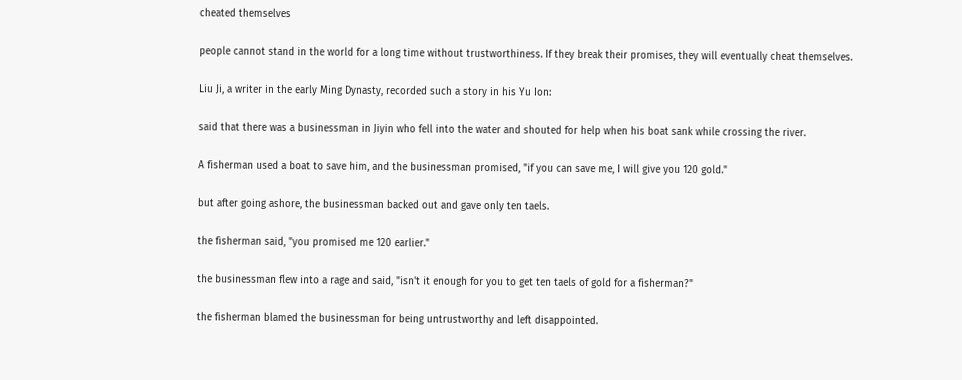cheated themselves

people cannot stand in the world for a long time without trustworthiness. If they break their promises, they will eventually cheat themselves.

Liu Ji, a writer in the early Ming Dynasty, recorded such a story in his Yu Ion:

said that there was a businessman in Jiyin who fell into the water and shouted for help when his boat sank while crossing the river.

A fisherman used a boat to save him, and the businessman promised, "if you can save me, I will give you 120 gold."

but after going ashore, the businessman backed out and gave only ten taels.

the fisherman said, "you promised me 120 earlier."

the businessman flew into a rage and said, "isn't it enough for you to get ten taels of gold for a fisherman?"

the fisherman blamed the businessman for being untrustworthy and left disappointed.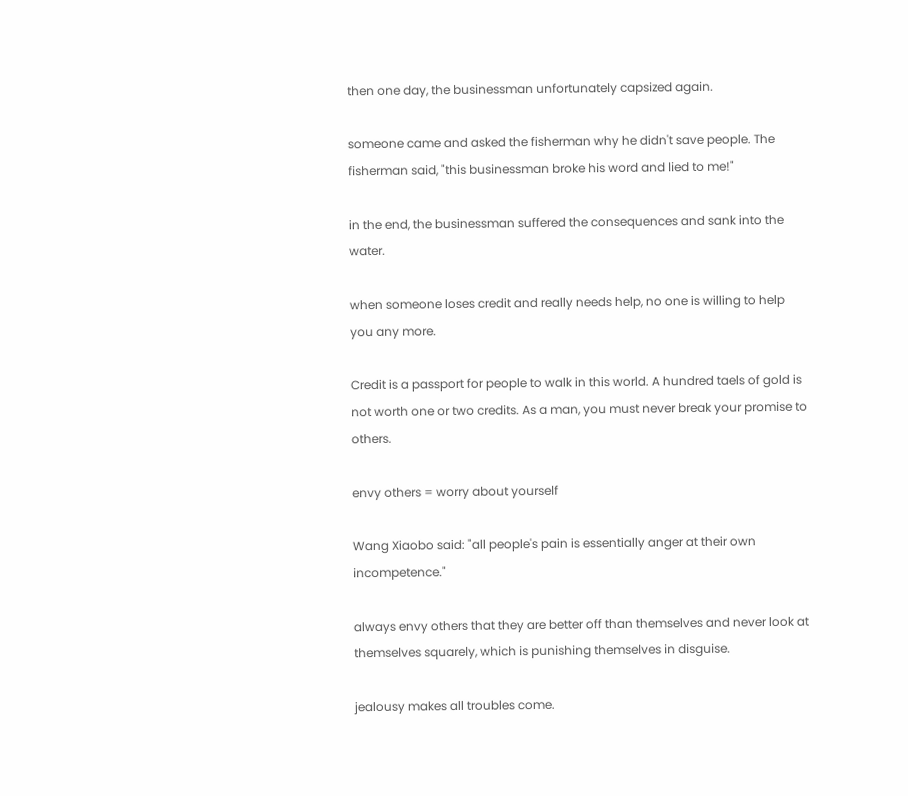then one day, the businessman unfortunately capsized again.

someone came and asked the fisherman why he didn't save people. The fisherman said, "this businessman broke his word and lied to me!"

in the end, the businessman suffered the consequences and sank into the water.

when someone loses credit and really needs help, no one is willing to help you any more.

Credit is a passport for people to walk in this world. A hundred taels of gold is not worth one or two credits. As a man, you must never break your promise to others.

envy others = worry about yourself

Wang Xiaobo said: "all people's pain is essentially anger at their own incompetence."

always envy others that they are better off than themselves and never look at themselves squarely, which is punishing themselves in disguise.

jealousy makes all troubles come.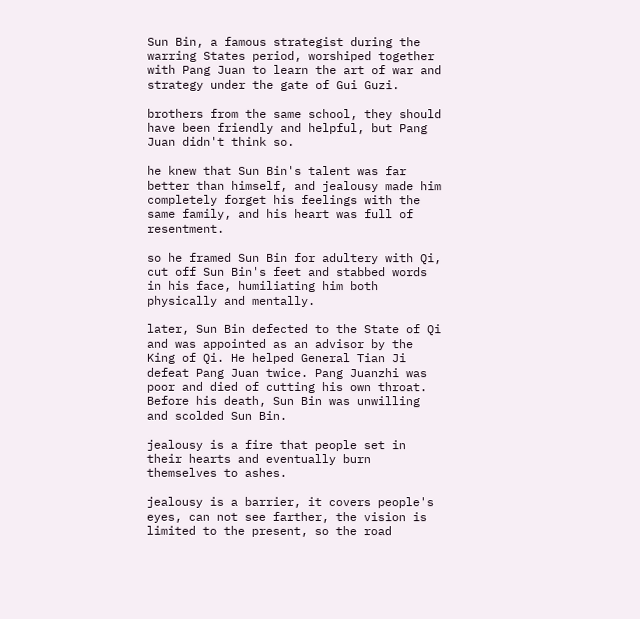Sun Bin, a famous strategist during the warring States period, worshiped together with Pang Juan to learn the art of war and strategy under the gate of Gui Guzi.

brothers from the same school, they should have been friendly and helpful, but Pang Juan didn't think so.

he knew that Sun Bin's talent was far better than himself, and jealousy made him completely forget his feelings with the same family, and his heart was full of resentment.

so he framed Sun Bin for adultery with Qi, cut off Sun Bin's feet and stabbed words in his face, humiliating him both physically and mentally.

later, Sun Bin defected to the State of Qi and was appointed as an advisor by the King of Qi. He helped General Tian Ji defeat Pang Juan twice. Pang Juanzhi was poor and died of cutting his own throat. Before his death, Sun Bin was unwilling and scolded Sun Bin.

jealousy is a fire that people set in their hearts and eventually burn themselves to ashes.

jealousy is a barrier, it covers people's eyes, can not see farther, the vision is limited to the present, so the road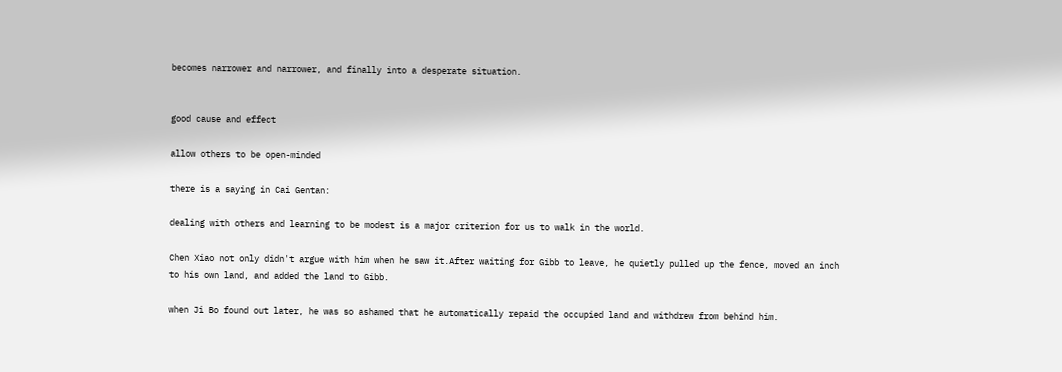becomes narrower and narrower, and finally into a desperate situation.


good cause and effect

allow others to be open-minded

there is a saying in Cai Gentan:

dealing with others and learning to be modest is a major criterion for us to walk in the world.

Chen Xiao not only didn't argue with him when he saw it.After waiting for Gibb to leave, he quietly pulled up the fence, moved an inch to his own land, and added the land to Gibb.

when Ji Bo found out later, he was so ashamed that he automatically repaid the occupied land and withdrew from behind him.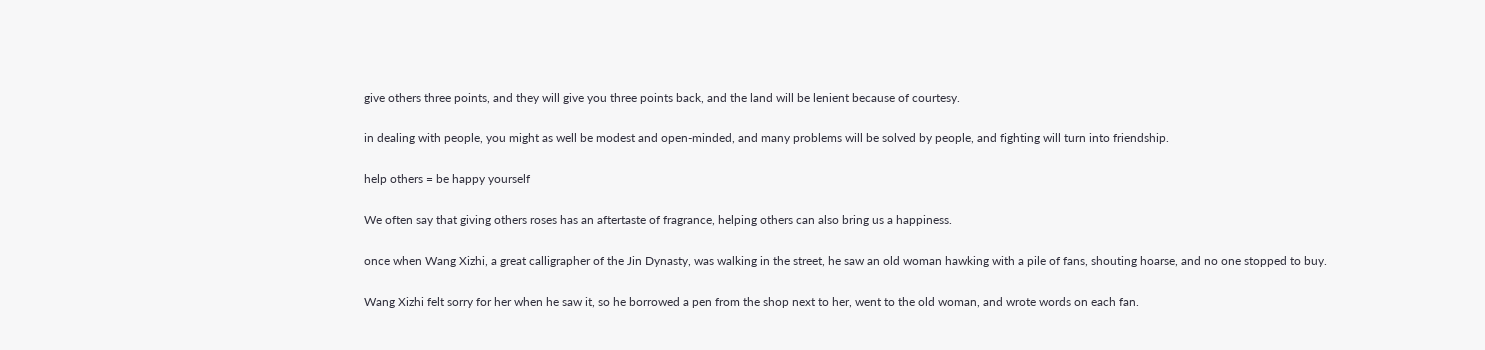give others three points, and they will give you three points back, and the land will be lenient because of courtesy.

in dealing with people, you might as well be modest and open-minded, and many problems will be solved by people, and fighting will turn into friendship.

help others = be happy yourself

We often say that giving others roses has an aftertaste of fragrance, helping others can also bring us a happiness.

once when Wang Xizhi, a great calligrapher of the Jin Dynasty, was walking in the street, he saw an old woman hawking with a pile of fans, shouting hoarse, and no one stopped to buy.

Wang Xizhi felt sorry for her when he saw it, so he borrowed a pen from the shop next to her, went to the old woman, and wrote words on each fan.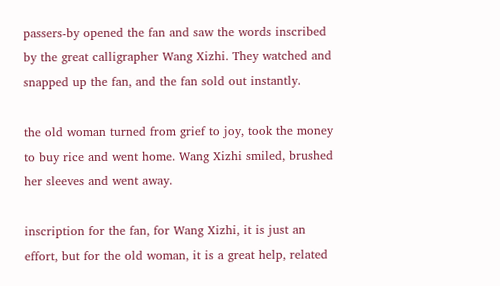passers-by opened the fan and saw the words inscribed by the great calligrapher Wang Xizhi. They watched and snapped up the fan, and the fan sold out instantly.

the old woman turned from grief to joy, took the money to buy rice and went home. Wang Xizhi smiled, brushed her sleeves and went away.

inscription for the fan, for Wang Xizhi, it is just an effort, but for the old woman, it is a great help, related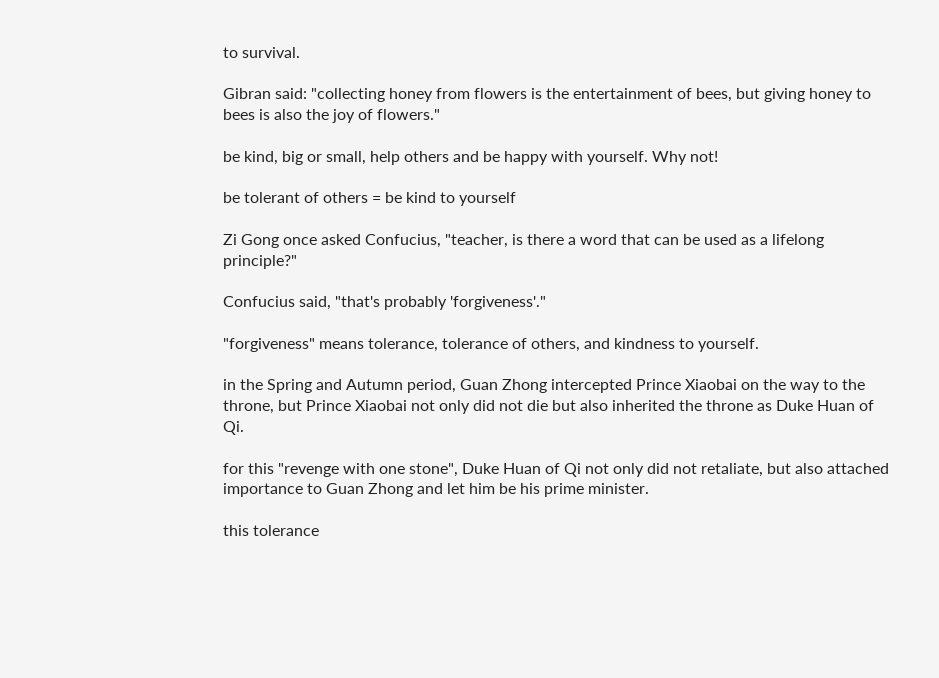to survival.

Gibran said: "collecting honey from flowers is the entertainment of bees, but giving honey to bees is also the joy of flowers."

be kind, big or small, help others and be happy with yourself. Why not!

be tolerant of others = be kind to yourself

Zi Gong once asked Confucius, "teacher, is there a word that can be used as a lifelong principle?"

Confucius said, "that's probably 'forgiveness'."

"forgiveness" means tolerance, tolerance of others, and kindness to yourself.

in the Spring and Autumn period, Guan Zhong intercepted Prince Xiaobai on the way to the throne, but Prince Xiaobai not only did not die but also inherited the throne as Duke Huan of Qi.

for this "revenge with one stone", Duke Huan of Qi not only did not retaliate, but also attached importance to Guan Zhong and let him be his prime minister.

this tolerance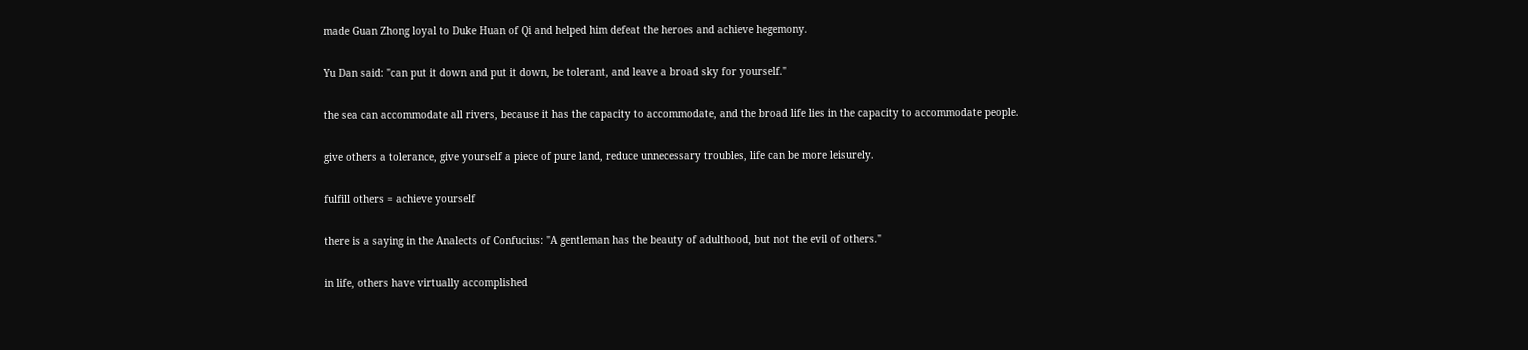made Guan Zhong loyal to Duke Huan of Qi and helped him defeat the heroes and achieve hegemony.

Yu Dan said: "can put it down and put it down, be tolerant, and leave a broad sky for yourself."

the sea can accommodate all rivers, because it has the capacity to accommodate, and the broad life lies in the capacity to accommodate people.

give others a tolerance, give yourself a piece of pure land, reduce unnecessary troubles, life can be more leisurely.

fulfill others = achieve yourself

there is a saying in the Analects of Confucius: "A gentleman has the beauty of adulthood, but not the evil of others."

in life, others have virtually accomplished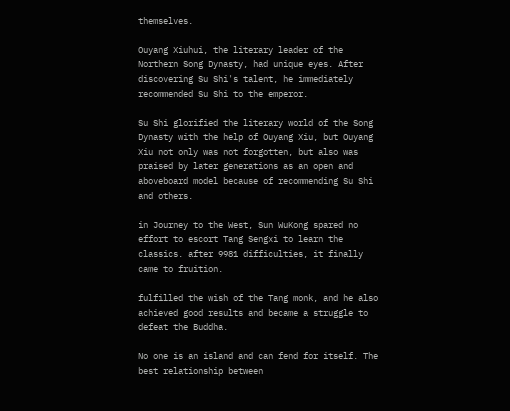themselves.

Ouyang Xiuhui, the literary leader of the Northern Song Dynasty, had unique eyes. After discovering Su Shi's talent, he immediately recommended Su Shi to the emperor.

Su Shi glorified the literary world of the Song Dynasty with the help of Ouyang Xiu, but Ouyang Xiu not only was not forgotten, but also was praised by later generations as an open and aboveboard model because of recommending Su Shi and others.

in Journey to the West, Sun WuKong spared no effort to escort Tang Sengxi to learn the classics. after 9981 difficulties, it finally came to fruition.

fulfilled the wish of the Tang monk, and he also achieved good results and became a struggle to defeat the Buddha.

No one is an island and can fend for itself. The best relationship between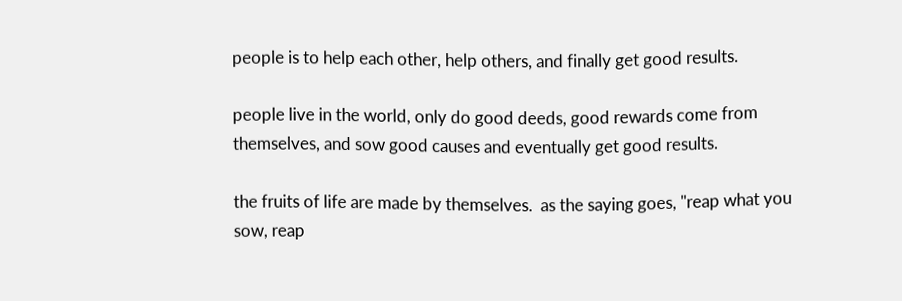people is to help each other, help others, and finally get good results.

people live in the world, only do good deeds, good rewards come from themselves, and sow good causes and eventually get good results.

the fruits of life are made by themselves.  as the saying goes, "reap what you sow, reap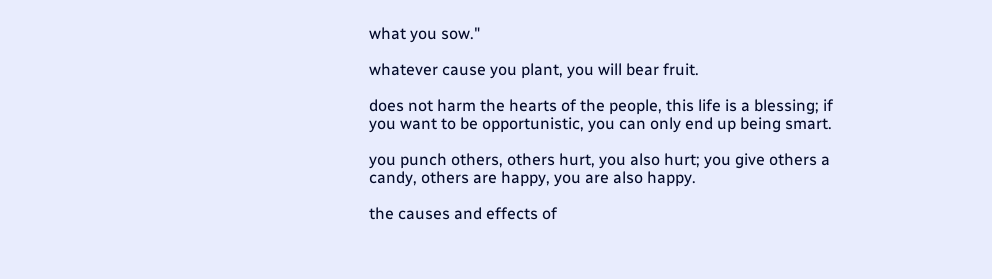what you sow."

whatever cause you plant, you will bear fruit.

does not harm the hearts of the people, this life is a blessing; if you want to be opportunistic, you can only end up being smart.

you punch others, others hurt, you also hurt; you give others a candy, others are happy, you are also happy.

the causes and effects of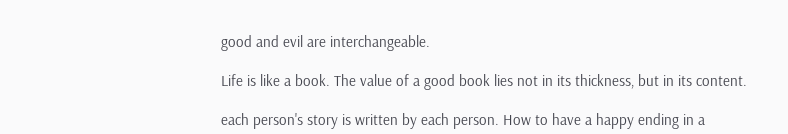good and evil are interchangeable.

Life is like a book. The value of a good book lies not in its thickness, but in its content.

each person's story is written by each person. How to have a happy ending in a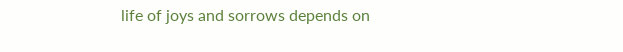life of joys and sorrows depends on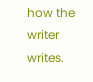how the writer writes.